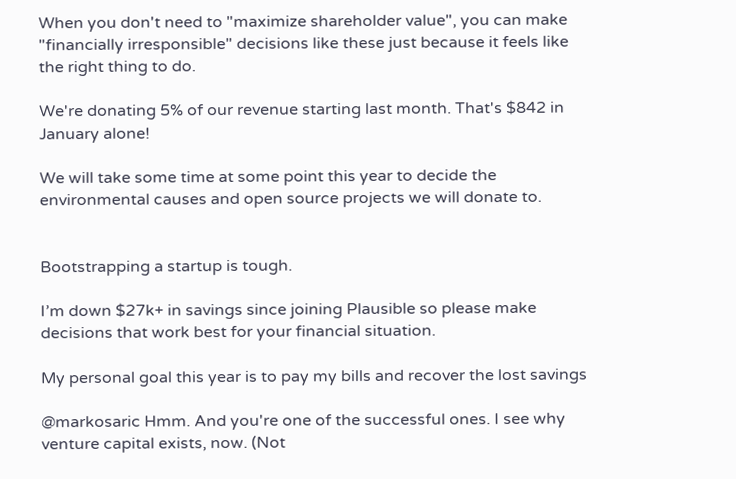When you don't need to "maximize shareholder value", you can make "financially irresponsible" decisions like these just because it feels like the right thing to do.

We're donating 5% of our revenue starting last month. That's $842 in January alone!

We will take some time at some point this year to decide the environmental causes and open source projects we will donate to.


Bootstrapping a startup is tough.

I’m down $27k+ in savings since joining Plausible so please make decisions that work best for your financial situation.

My personal goal this year is to pay my bills and recover the lost savings

@markosaric Hmm. And you're one of the successful ones. I see why venture capital exists, now. (Not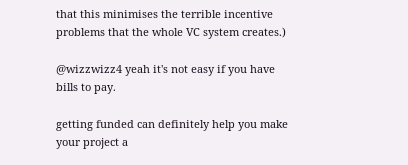that this minimises the terrible incentive problems that the whole VC system creates.)

@wizzwizz4 yeah it's not easy if you have bills to pay.

getting funded can definitely help you make your project a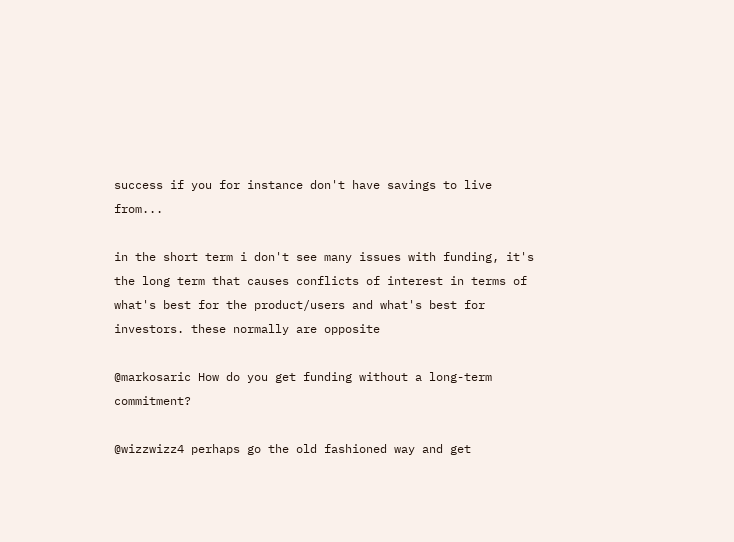success if you for instance don't have savings to live from...

in the short term i don't see many issues with funding, it's the long term that causes conflicts of interest in terms of what's best for the product/users and what's best for investors. these normally are opposite

@markosaric How do you get funding without a long-term commitment?

@wizzwizz4 perhaps go the old fashioned way and get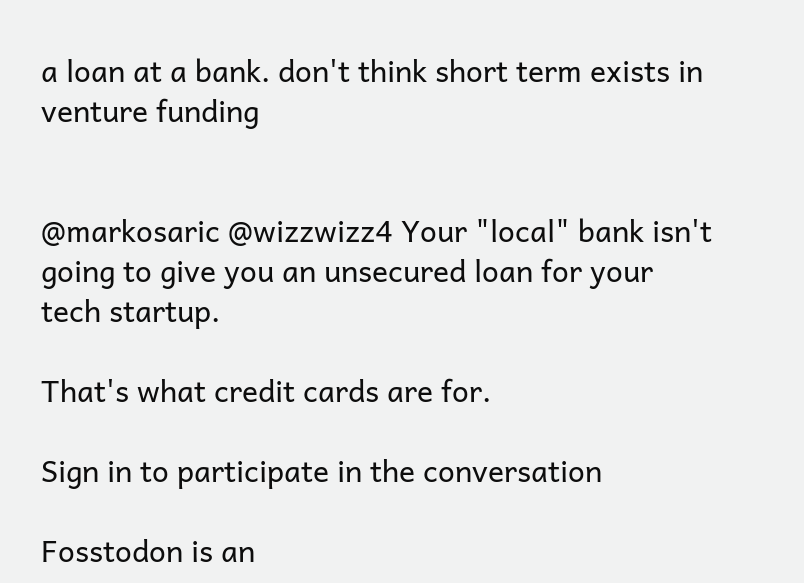a loan at a bank. don't think short term exists in venture funding


@markosaric @wizzwizz4 Your "local" bank isn't going to give you an unsecured loan for your tech startup.

That's what credit cards are for.

Sign in to participate in the conversation

Fosstodon is an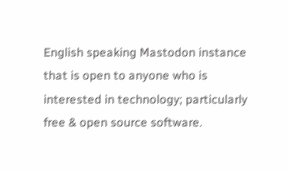English speaking Mastodon instance that is open to anyone who is interested in technology; particularly free & open source software.